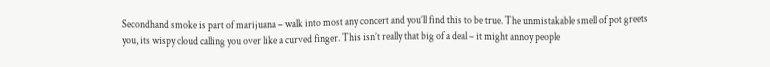Secondhand smoke is part of marijuana – walk into most any concert and you’ll find this to be true. The unmistakable smell of pot greets you, its wispy cloud calling you over like a curved finger. This isn’t really that big of a deal – it might annoy people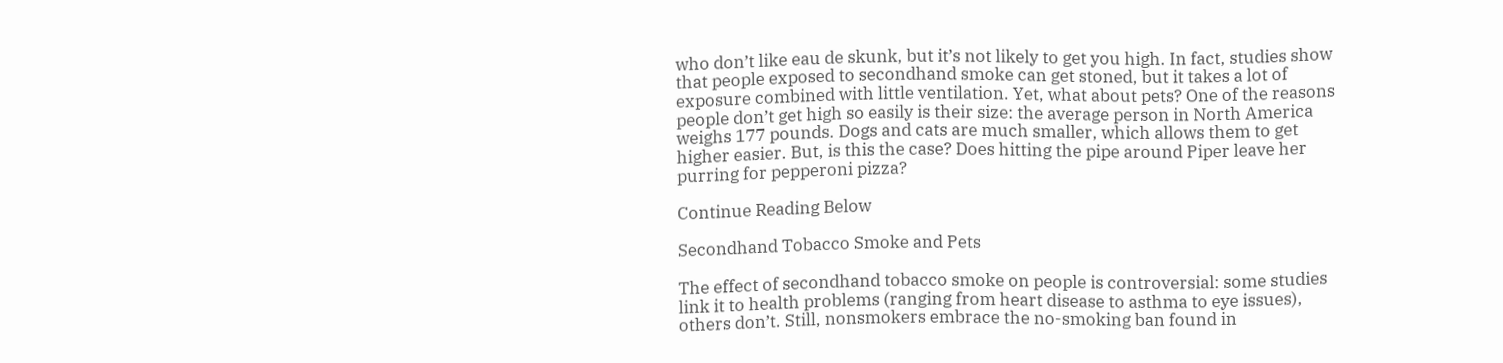who don’t like eau de skunk, but it’s not likely to get you high. In fact, studies show that people exposed to secondhand smoke can get stoned, but it takes a lot of exposure combined with little ventilation. Yet, what about pets? One of the reasons people don’t get high so easily is their size: the average person in North America weighs 177 pounds. Dogs and cats are much smaller, which allows them to get higher easier. But, is this the case? Does hitting the pipe around Piper leave her purring for pepperoni pizza?

Continue Reading Below

Secondhand Tobacco Smoke and Pets

The effect of secondhand tobacco smoke on people is controversial: some studies link it to health problems (ranging from heart disease to asthma to eye issues), others don’t. Still, nonsmokers embrace the no-smoking ban found in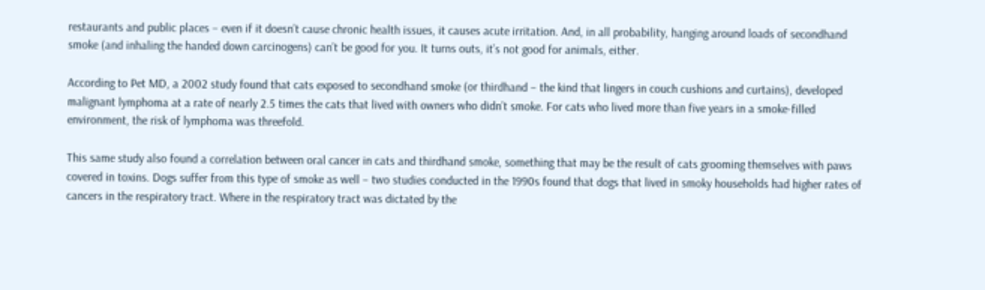restaurants and public places – even if it doesn’t cause chronic health issues, it causes acute irritation. And, in all probability, hanging around loads of secondhand smoke (and inhaling the handed down carcinogens) can’t be good for you. It turns outs, it’s not good for animals, either.

According to Pet MD, a 2002 study found that cats exposed to secondhand smoke (or thirdhand – the kind that lingers in couch cushions and curtains), developed malignant lymphoma at a rate of nearly 2.5 times the cats that lived with owners who didn’t smoke. For cats who lived more than five years in a smoke-filled environment, the risk of lymphoma was threefold.

This same study also found a correlation between oral cancer in cats and thirdhand smoke, something that may be the result of cats grooming themselves with paws covered in toxins. Dogs suffer from this type of smoke as well – two studies conducted in the 1990s found that dogs that lived in smoky households had higher rates of cancers in the respiratory tract. Where in the respiratory tract was dictated by the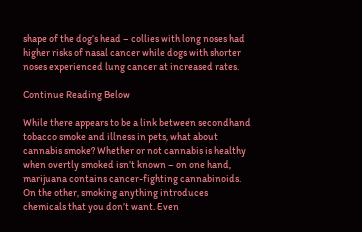shape of the dog’s head – collies with long noses had higher risks of nasal cancer while dogs with shorter noses experienced lung cancer at increased rates.

Continue Reading Below

While there appears to be a link between secondhand tobacco smoke and illness in pets, what about cannabis smoke? Whether or not cannabis is healthy when overtly smoked isn’t known – on one hand, marijuana contains cancer-fighting cannabinoids. On the other, smoking anything introduces chemicals that you don’t want. Even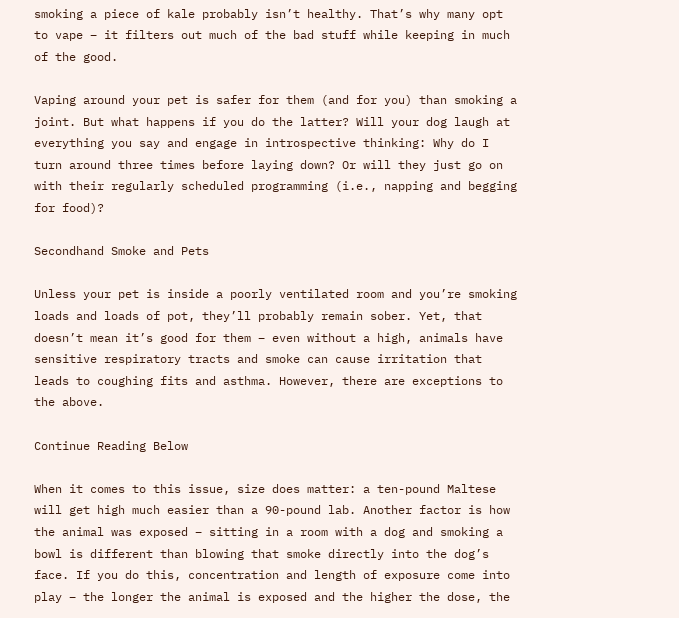smoking a piece of kale probably isn’t healthy. That’s why many opt to vape – it filters out much of the bad stuff while keeping in much of the good.

Vaping around your pet is safer for them (and for you) than smoking a joint. But what happens if you do the latter? Will your dog laugh at everything you say and engage in introspective thinking: Why do I turn around three times before laying down? Or will they just go on with their regularly scheduled programming (i.e., napping and begging for food)?

Secondhand Smoke and Pets

Unless your pet is inside a poorly ventilated room and you’re smoking loads and loads of pot, they’ll probably remain sober. Yet, that doesn’t mean it’s good for them – even without a high, animals have sensitive respiratory tracts and smoke can cause irritation that leads to coughing fits and asthma. However, there are exceptions to the above.

Continue Reading Below

When it comes to this issue, size does matter: a ten-pound Maltese will get high much easier than a 90-pound lab. Another factor is how the animal was exposed – sitting in a room with a dog and smoking a bowl is different than blowing that smoke directly into the dog’s face. If you do this, concentration and length of exposure come into play – the longer the animal is exposed and the higher the dose, the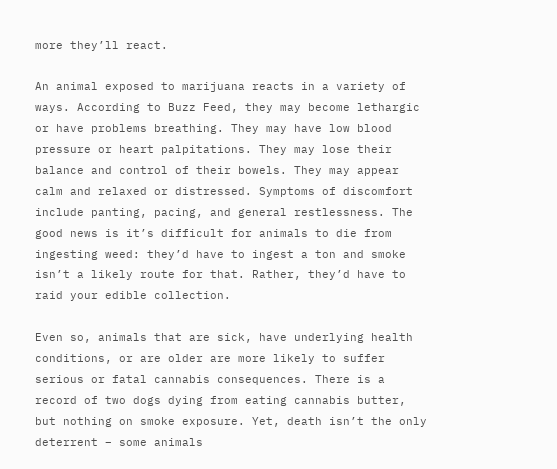more they’ll react.

An animal exposed to marijuana reacts in a variety of ways. According to Buzz Feed, they may become lethargic or have problems breathing. They may have low blood pressure or heart palpitations. They may lose their balance and control of their bowels. They may appear calm and relaxed or distressed. Symptoms of discomfort include panting, pacing, and general restlessness. The good news is it’s difficult for animals to die from ingesting weed: they’d have to ingest a ton and smoke isn’t a likely route for that. Rather, they’d have to raid your edible collection.

Even so, animals that are sick, have underlying health conditions, or are older are more likely to suffer serious or fatal cannabis consequences. There is a record of two dogs dying from eating cannabis butter, but nothing on smoke exposure. Yet, death isn’t the only deterrent – some animals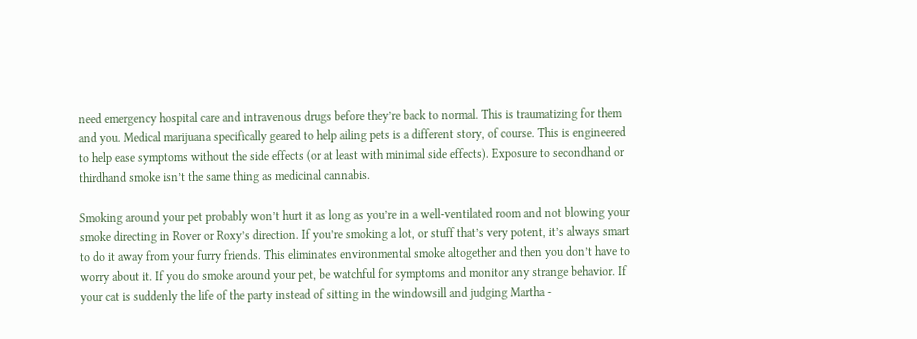need emergency hospital care and intravenous drugs before they’re back to normal. This is traumatizing for them and you. Medical marijuana specifically geared to help ailing pets is a different story, of course. This is engineered to help ease symptoms without the side effects (or at least with minimal side effects). Exposure to secondhand or thirdhand smoke isn’t the same thing as medicinal cannabis.

Smoking around your pet probably won’t hurt it as long as you’re in a well-ventilated room and not blowing your smoke directing in Rover or Roxy’s direction. If you’re smoking a lot, or stuff that’s very potent, it’s always smart to do it away from your furry friends. This eliminates environmental smoke altogether and then you don’t have to worry about it. If you do smoke around your pet, be watchful for symptoms and monitor any strange behavior. If your cat is suddenly the life of the party instead of sitting in the windowsill and judging Martha -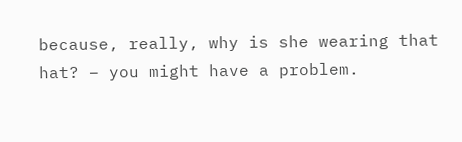because, really, why is she wearing that hat? – you might have a problem.